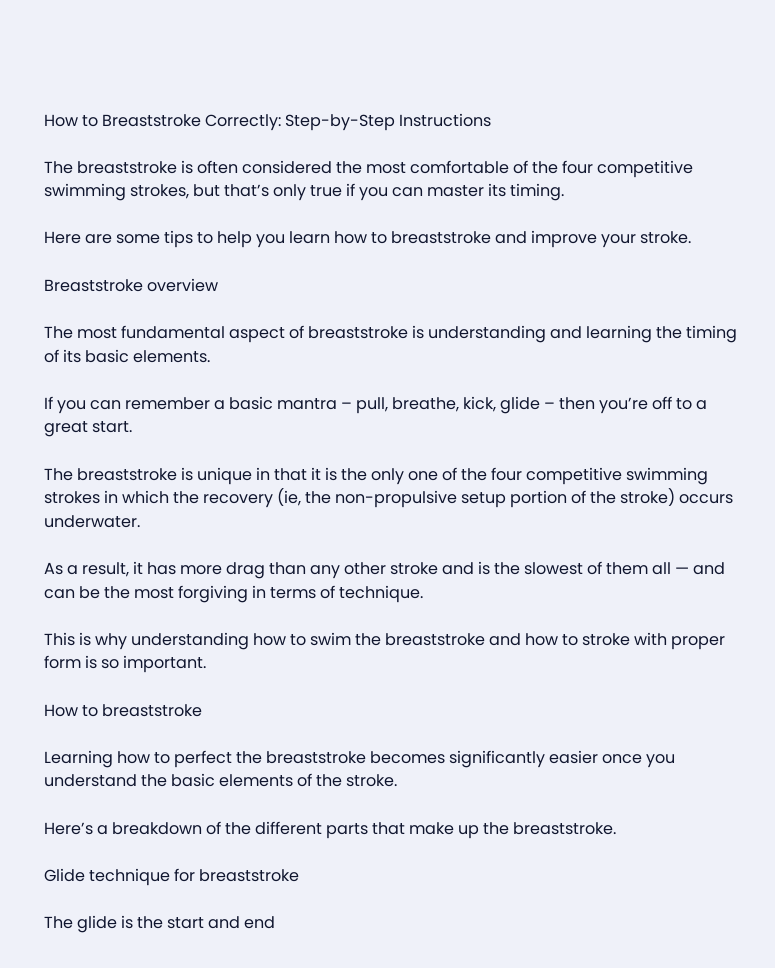How to Breaststroke Correctly: Step-by-Step Instructions

The breaststroke is often considered the most comfortable of the four competitive swimming strokes, but that’s only true if you can master its timing.

Here are some tips to help you learn how to breaststroke and improve your stroke.

Breaststroke overview

The most fundamental aspect of breaststroke is understanding and learning the timing of its basic elements.

If you can remember a basic mantra – pull, breathe, kick, glide – then you’re off to a great start.

The breaststroke is unique in that it is the only one of the four competitive swimming strokes in which the recovery (ie, the non-propulsive setup portion of the stroke) occurs underwater.

As a result, it has more drag than any other stroke and is the slowest of them all — and can be the most forgiving in terms of technique.

This is why understanding how to swim the breaststroke and how to stroke with proper form is so important.

How to breaststroke

Learning how to perfect the breaststroke becomes significantly easier once you understand the basic elements of the stroke.

Here’s a breakdown of the different parts that make up the breaststroke.

Glide technique for breaststroke

The glide is the start and end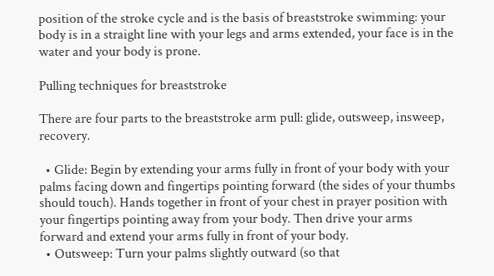position of the stroke cycle and is the basis of breaststroke swimming: your body is in a straight line with your legs and arms extended, your face is in the water and your body is prone.

Pulling techniques for breaststroke

There are four parts to the breaststroke arm pull: glide, outsweep, insweep, recovery.

  • Glide: Begin by extending your arms fully in front of your body with your palms facing down and fingertips pointing forward (the sides of your thumbs should touch). Hands together in front of your chest in prayer position with your fingertips pointing away from your body. Then drive your arms forward and extend your arms fully in front of your body.
  • Outsweep: Turn your palms slightly outward (so that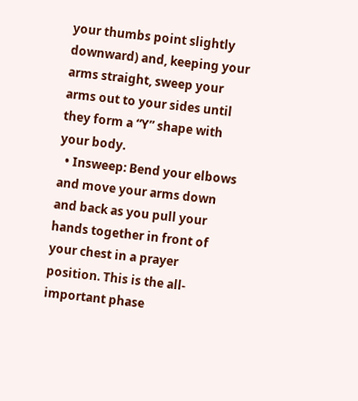your thumbs point slightly downward) and, keeping your arms straight, sweep your arms out to your sides until they form a “Y” shape with your body.
  • Insweep: Bend your elbows and move your arms down and back as you pull your hands together in front of your chest in a prayer position. This is the all-important phase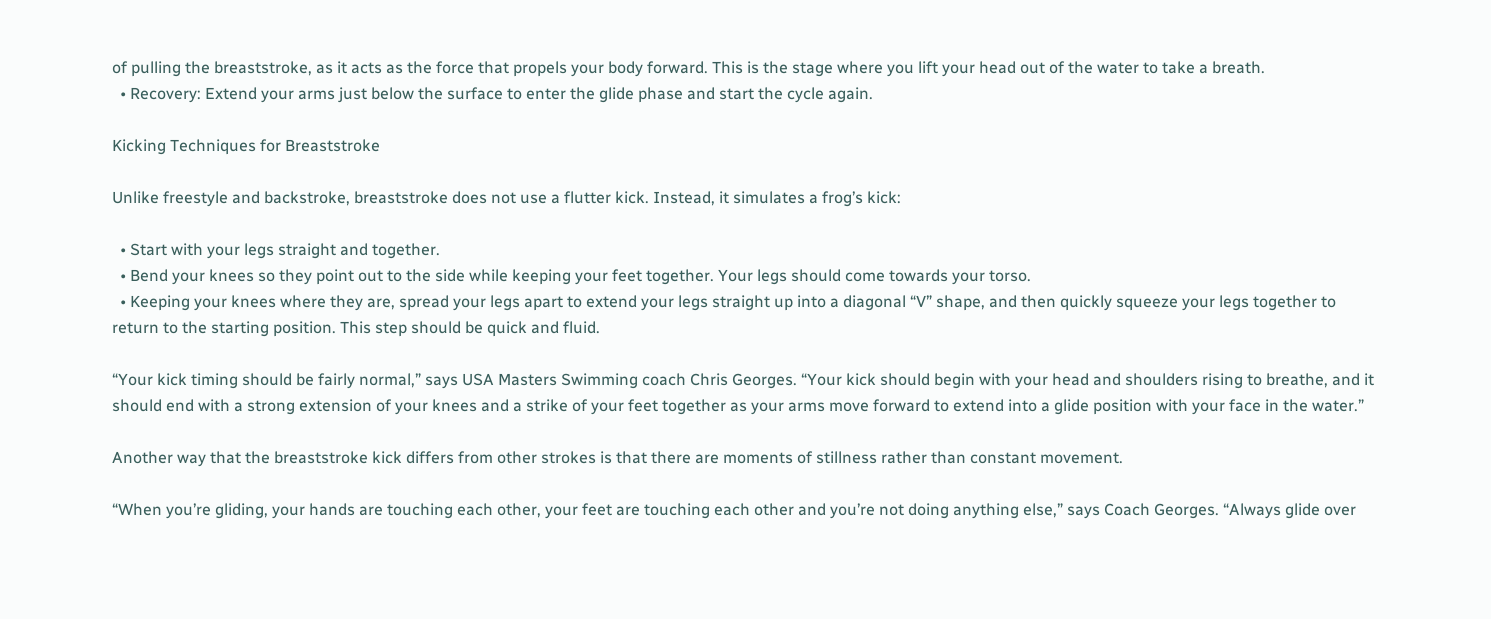of pulling the breaststroke, as it acts as the force that propels your body forward. This is the stage where you lift your head out of the water to take a breath.
  • Recovery: Extend your arms just below the surface to enter the glide phase and start the cycle again.

Kicking Techniques for Breaststroke

Unlike freestyle and backstroke, breaststroke does not use a flutter kick. Instead, it simulates a frog’s kick:

  • Start with your legs straight and together.
  • Bend your knees so they point out to the side while keeping your feet together. Your legs should come towards your torso.
  • Keeping your knees where they are, spread your legs apart to extend your legs straight up into a diagonal “V” shape, and then quickly squeeze your legs together to return to the starting position. This step should be quick and fluid.

“Your kick timing should be fairly normal,” says USA Masters Swimming coach Chris Georges. “Your kick should begin with your head and shoulders rising to breathe, and it should end with a strong extension of your knees and a strike of your feet together as your arms move forward to extend into a glide position with your face in the water.”

Another way that the breaststroke kick differs from other strokes is that there are moments of stillness rather than constant movement.

“When you’re gliding, your hands are touching each other, your feet are touching each other and you’re not doing anything else,” says Coach Georges. “Always glide over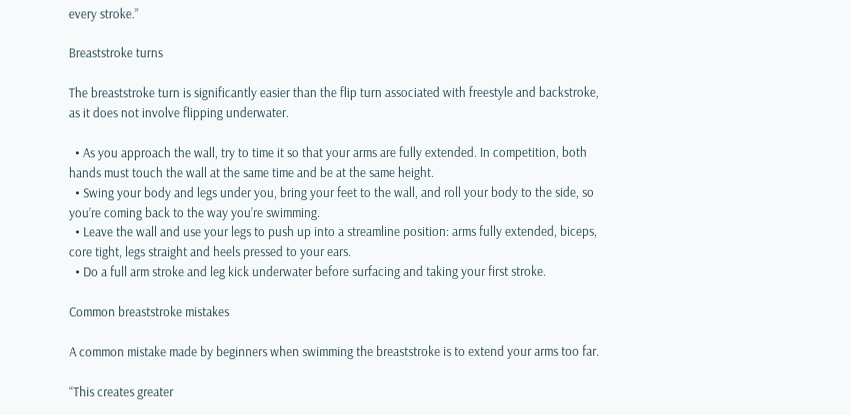every stroke.”

Breaststroke turns

The breaststroke turn is significantly easier than the flip turn associated with freestyle and backstroke, as it does not involve flipping underwater.

  • As you approach the wall, try to time it so that your arms are fully extended. In competition, both hands must touch the wall at the same time and be at the same height.
  • Swing your body and legs under you, bring your feet to the wall, and roll your body to the side, so you’re coming back to the way you’re swimming.
  • Leave the wall and use your legs to push up into a streamline position: arms fully extended, biceps, core tight, legs straight and heels pressed to your ears.
  • Do a full arm stroke and leg kick underwater before surfacing and taking your first stroke.

Common breaststroke mistakes

A common mistake made by beginners when swimming the breaststroke is to extend your arms too far.

“This creates greater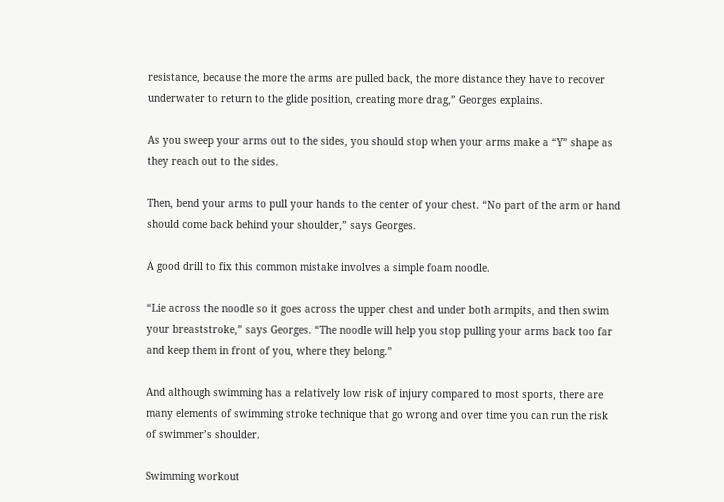resistance, because the more the arms are pulled back, the more distance they have to recover underwater to return to the glide position, creating more drag,” Georges explains.

As you sweep your arms out to the sides, you should stop when your arms make a “Y” shape as they reach out to the sides.

Then, bend your arms to pull your hands to the center of your chest. “No part of the arm or hand should come back behind your shoulder,” says Georges.

A good drill to fix this common mistake involves a simple foam noodle.

“Lie across the noodle so it goes across the upper chest and under both armpits, and then swim your breaststroke,” says Georges. “The noodle will help you stop pulling your arms back too far and keep them in front of you, where they belong.”

And although swimming has a relatively low risk of injury compared to most sports, there are many elements of swimming stroke technique that go wrong and over time you can run the risk of swimmer’s shoulder.

Swimming workout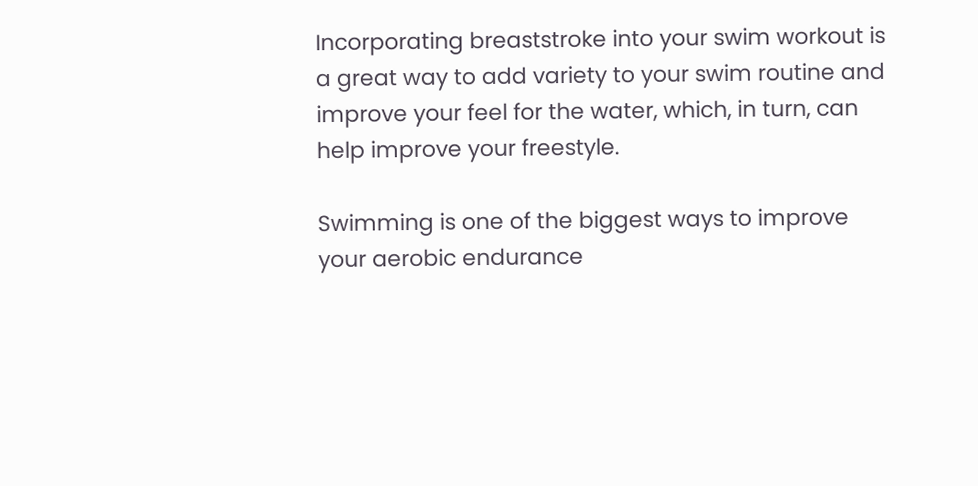Incorporating breaststroke into your swim workout is a great way to add variety to your swim routine and improve your feel for the water, which, in turn, can help improve your freestyle.

Swimming is one of the biggest ways to improve your aerobic endurance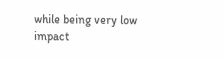while being very low impact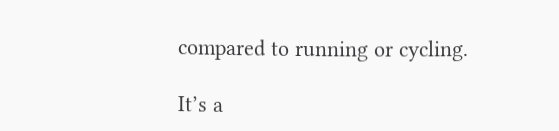compared to running or cycling.

It’s a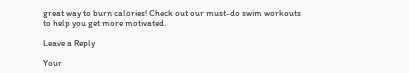great way to burn calories! Check out our must-do swim workouts to help you get more motivated.

Leave a Reply

Your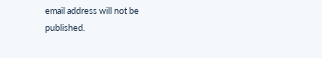email address will not be published.